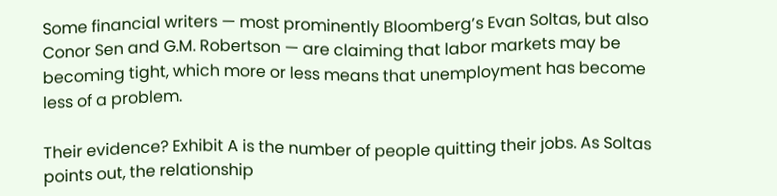Some financial writers — most prominently Bloomberg’s Evan Soltas, but also Conor Sen and G.M. Robertson — are claiming that labor markets may be becoming tight, which more or less means that unemployment has become less of a problem.

Their evidence? Exhibit A is the number of people quitting their jobs. As Soltas points out, the relationship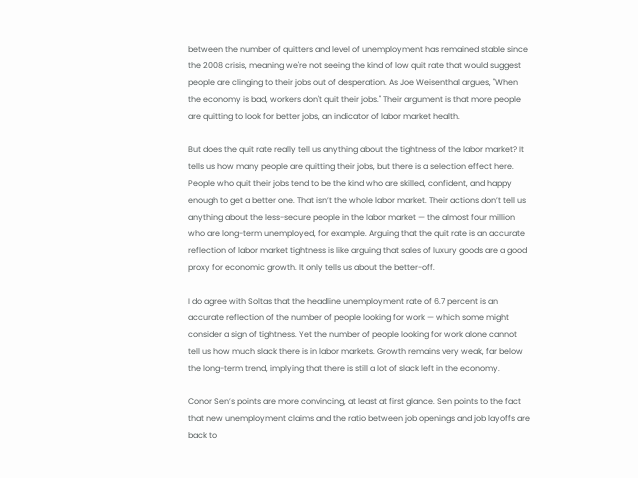between the number of quitters and level of unemployment has remained stable since the 2008 crisis, meaning we're not seeing the kind of low quit rate that would suggest people are clinging to their jobs out of desperation. As Joe Weisenthal argues, "When the economy is bad, workers don't quit their jobs." Their argument is that more people are quitting to look for better jobs, an indicator of labor market health.

But does the quit rate really tell us anything about the tightness of the labor market? It tells us how many people are quitting their jobs, but there is a selection effect here. People who quit their jobs tend to be the kind who are skilled, confident, and happy enough to get a better one. That isn’t the whole labor market. Their actions don’t tell us anything about the less-secure people in the labor market — the almost four million who are long-term unemployed, for example. Arguing that the quit rate is an accurate reflection of labor market tightness is like arguing that sales of luxury goods are a good proxy for economic growth. It only tells us about the better-off.

I do agree with Soltas that the headline unemployment rate of 6.7 percent is an accurate reflection of the number of people looking for work — which some might consider a sign of tightness. Yet the number of people looking for work alone cannot tell us how much slack there is in labor markets. Growth remains very weak, far below the long-term trend, implying that there is still a lot of slack left in the economy.

Conor Sen’s points are more convincing, at least at first glance. Sen points to the fact that new unemployment claims and the ratio between job openings and job layoffs are back to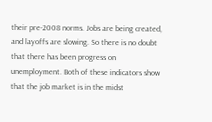their pre-2008 norms. Jobs are being created, and layoffs are slowing. So there is no doubt that there has been progress on unemployment. Both of these indicators show that the job market is in the midst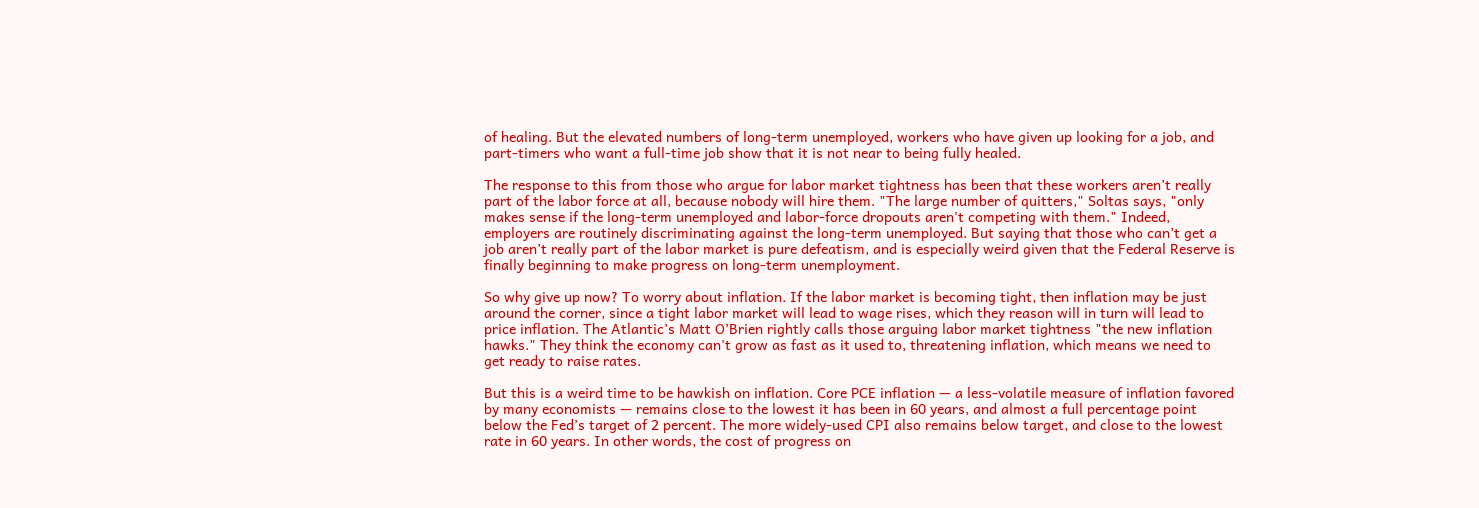of healing. But the elevated numbers of long-term unemployed, workers who have given up looking for a job, and part-timers who want a full-time job show that it is not near to being fully healed.

The response to this from those who argue for labor market tightness has been that these workers aren’t really part of the labor force at all, because nobody will hire them. "The large number of quitters," Soltas says, "only makes sense if the long-term unemployed and labor-force dropouts aren't competing with them." Indeed, employers are routinely discriminating against the long-term unemployed. But saying that those who can’t get a job aren’t really part of the labor market is pure defeatism, and is especially weird given that the Federal Reserve is finally beginning to make progress on long-term unemployment.

So why give up now? To worry about inflation. If the labor market is becoming tight, then inflation may be just around the corner, since a tight labor market will lead to wage rises, which they reason will in turn will lead to price inflation. The Atlantic’s Matt O’Brien rightly calls those arguing labor market tightness "the new inflation hawks." They think the economy can't grow as fast as it used to, threatening inflation, which means we need to get ready to raise rates.

But this is a weird time to be hawkish on inflation. Core PCE inflation — a less-volatile measure of inflation favored by many economists — remains close to the lowest it has been in 60 years, and almost a full percentage point below the Fed’s target of 2 percent. The more widely-used CPI also remains below target, and close to the lowest rate in 60 years. In other words, the cost of progress on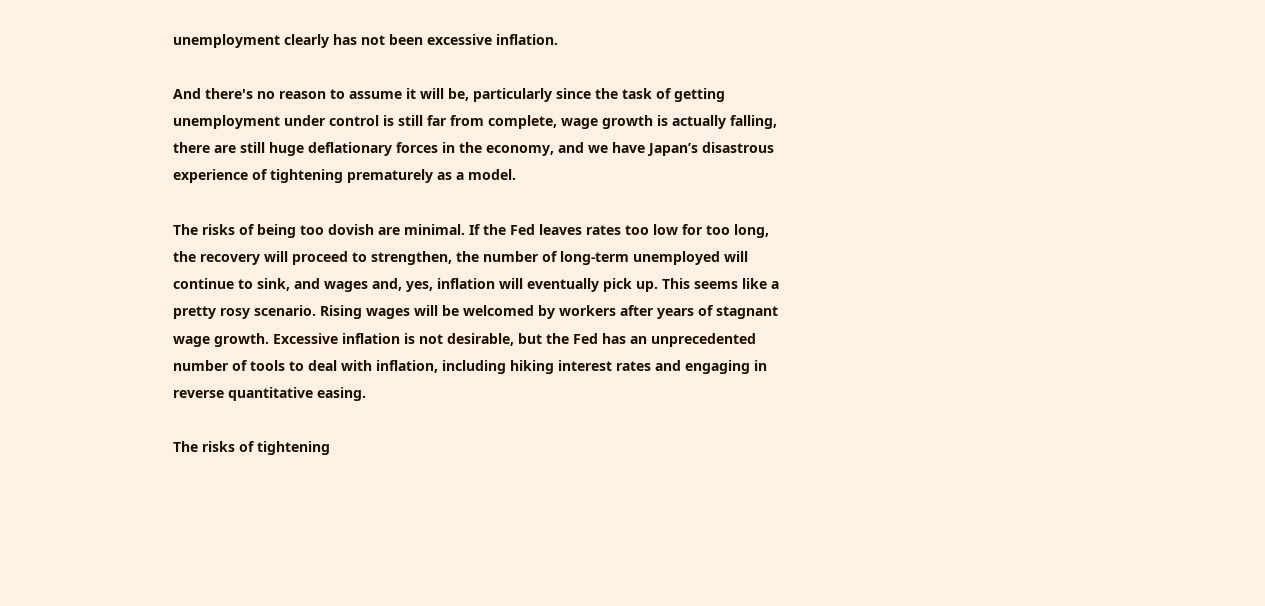unemployment clearly has not been excessive inflation.

And there's no reason to assume it will be, particularly since the task of getting unemployment under control is still far from complete, wage growth is actually falling, there are still huge deflationary forces in the economy, and we have Japan’s disastrous experience of tightening prematurely as a model.

The risks of being too dovish are minimal. If the Fed leaves rates too low for too long, the recovery will proceed to strengthen, the number of long-term unemployed will continue to sink, and wages and, yes, inflation will eventually pick up. This seems like a pretty rosy scenario. Rising wages will be welcomed by workers after years of stagnant wage growth. Excessive inflation is not desirable, but the Fed has an unprecedented number of tools to deal with inflation, including hiking interest rates and engaging in reverse quantitative easing.

The risks of tightening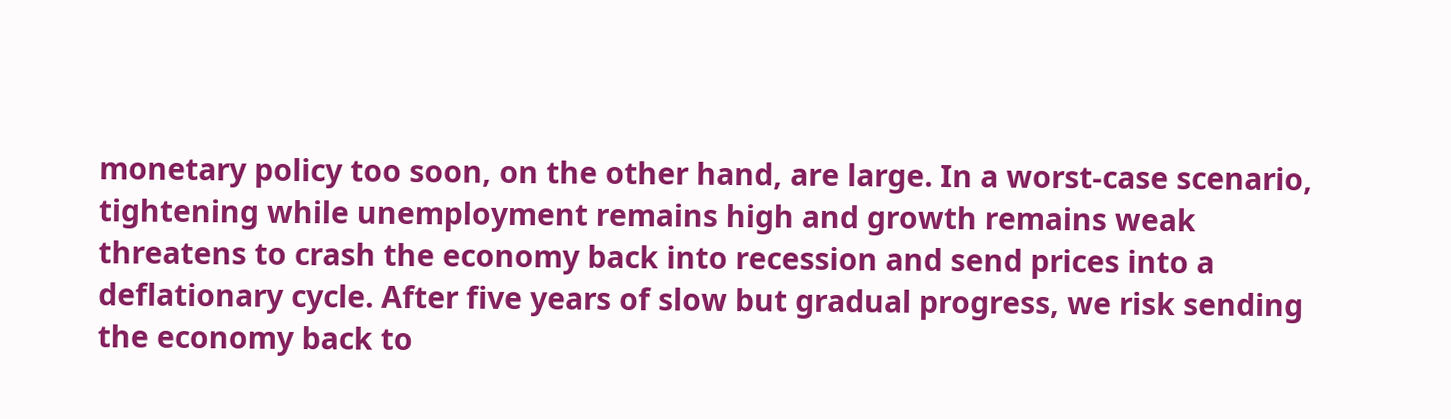monetary policy too soon, on the other hand, are large. In a worst-case scenario, tightening while unemployment remains high and growth remains weak threatens to crash the economy back into recession and send prices into a deflationary cycle. After five years of slow but gradual progress, we risk sending the economy back to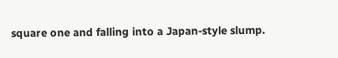square one and falling into a Japan-style slump.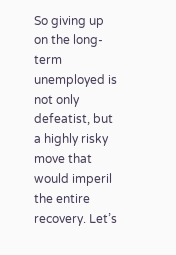So giving up on the long-term unemployed is not only defeatist, but a highly risky move that would imperil the entire recovery. Let’s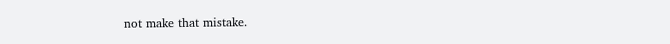not make that mistake.